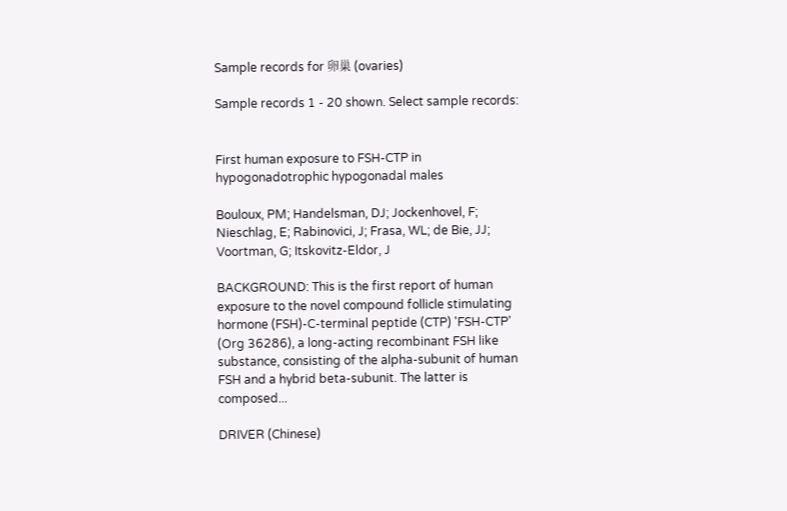Sample records for 卵巢 (ovaries)

Sample records 1 - 20 shown. Select sample records:


First human exposure to FSH-CTP in hypogonadotrophic hypogonadal males

Bouloux, PM; Handelsman, DJ; Jockenhovel, F; Nieschlag, E; Rabinovici, J; Frasa, WL; de Bie, JJ; Voortman, G; Itskovitz-Eldor, J

BACKGROUND: This is the first report of human exposure to the novel compound follicle stimulating hormone (FSH)-C-terminal peptide (CTP) 'FSH-CTP' (Org 36286), a long-acting recombinant FSH like substance, consisting of the alpha-subunit of human FSH and a hybrid beta-subunit. The latter is composed...

DRIVER (Chinese)